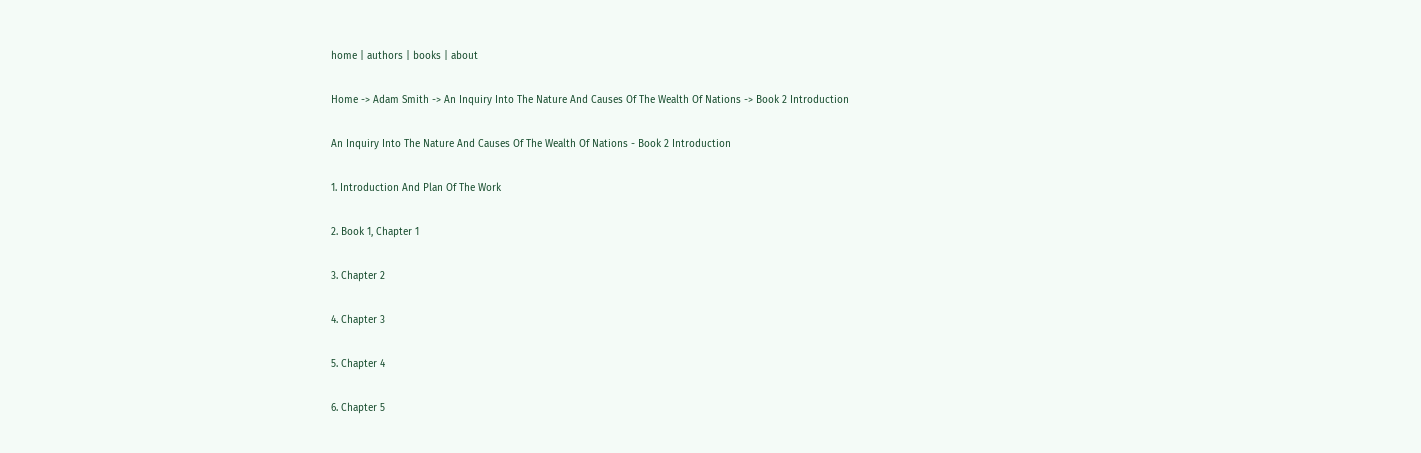home | authors | books | about

Home -> Adam Smith -> An Inquiry Into The Nature And Causes Of The Wealth Of Nations -> Book 2 Introduction

An Inquiry Into The Nature And Causes Of The Wealth Of Nations - Book 2 Introduction

1. Introduction And Plan Of The Work

2. Book 1, Chapter 1

3. Chapter 2

4. Chapter 3

5. Chapter 4

6. Chapter 5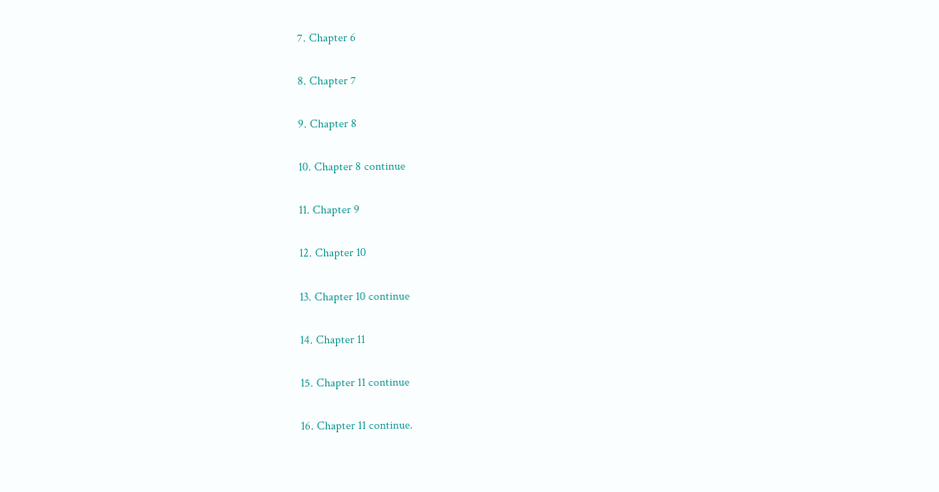7. Chapter 6

8. Chapter 7

9. Chapter 8

10. Chapter 8 continue

11. Chapter 9

12. Chapter 10

13. Chapter 10 continue

14. Chapter 11

15. Chapter 11 continue

16. Chapter 11 continue.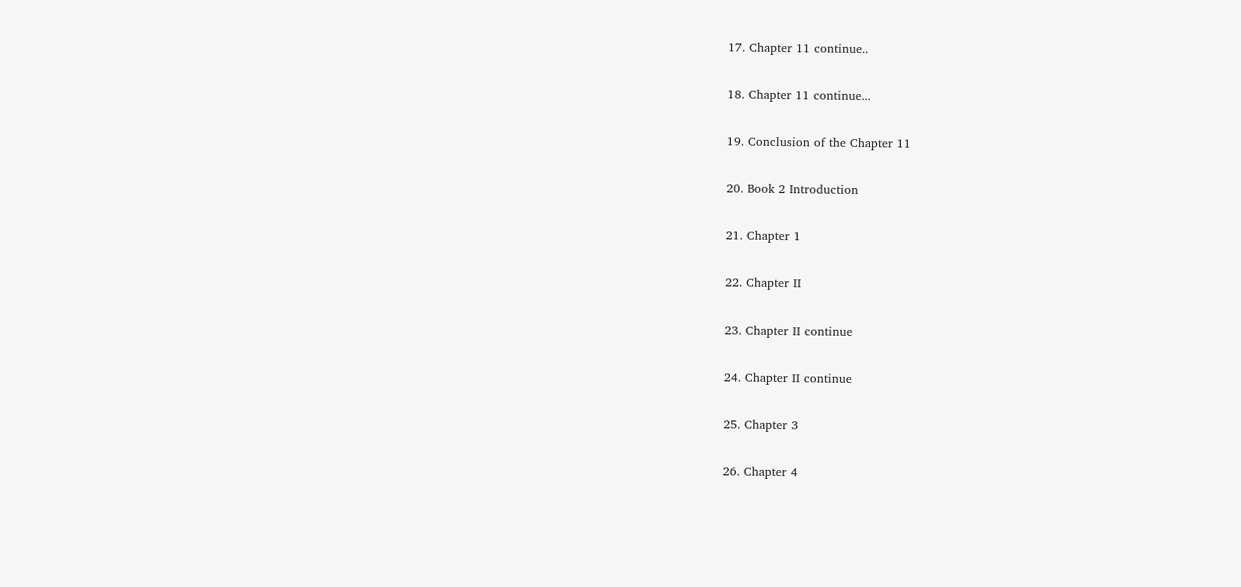17. Chapter 11 continue..

18. Chapter 11 continue...

19. Conclusion of the Chapter 11

20. Book 2 Introduction

21. Chapter 1

22. Chapter II

23. Chapter II continue

24. Chapter II continue

25. Chapter 3

26. Chapter 4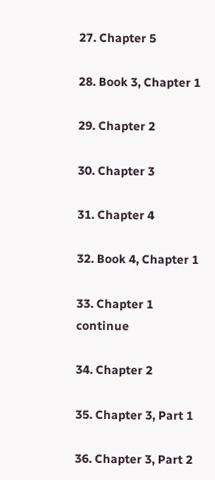27. Chapter 5

28. Book 3, Chapter 1

29. Chapter 2

30. Chapter 3

31. Chapter 4

32. Book 4, Chapter 1

33. Chapter 1 continue

34. Chapter 2

35. Chapter 3, Part 1

36. Chapter 3, Part 2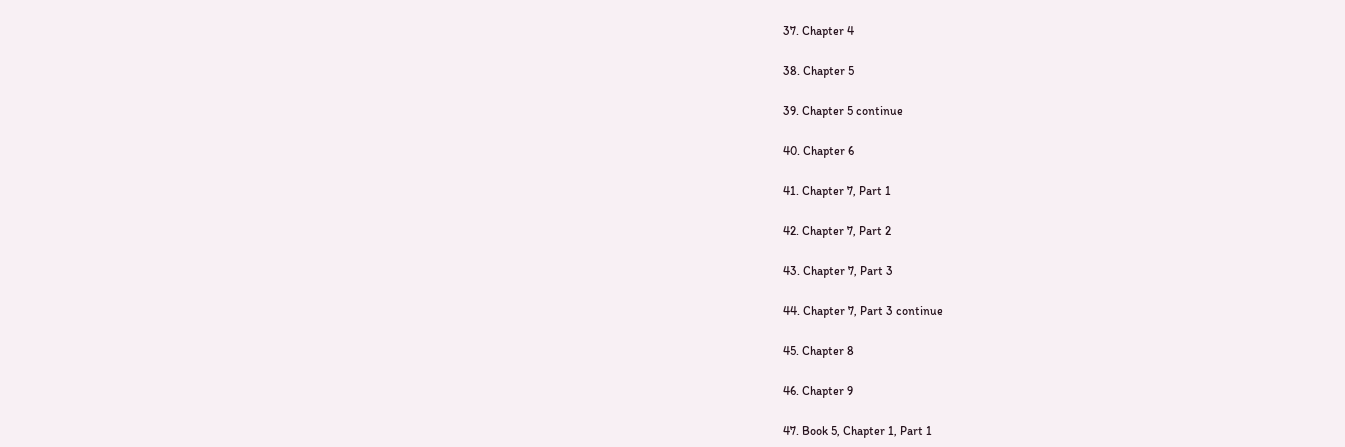37. Chapter 4

38. Chapter 5

39. Chapter 5 continue

40. Chapter 6

41. Chapter 7, Part 1

42. Chapter 7, Part 2

43. Chapter 7, Part 3

44. Chapter 7, Part 3 continue

45. Chapter 8

46. Chapter 9

47. Book 5, Chapter 1, Part 1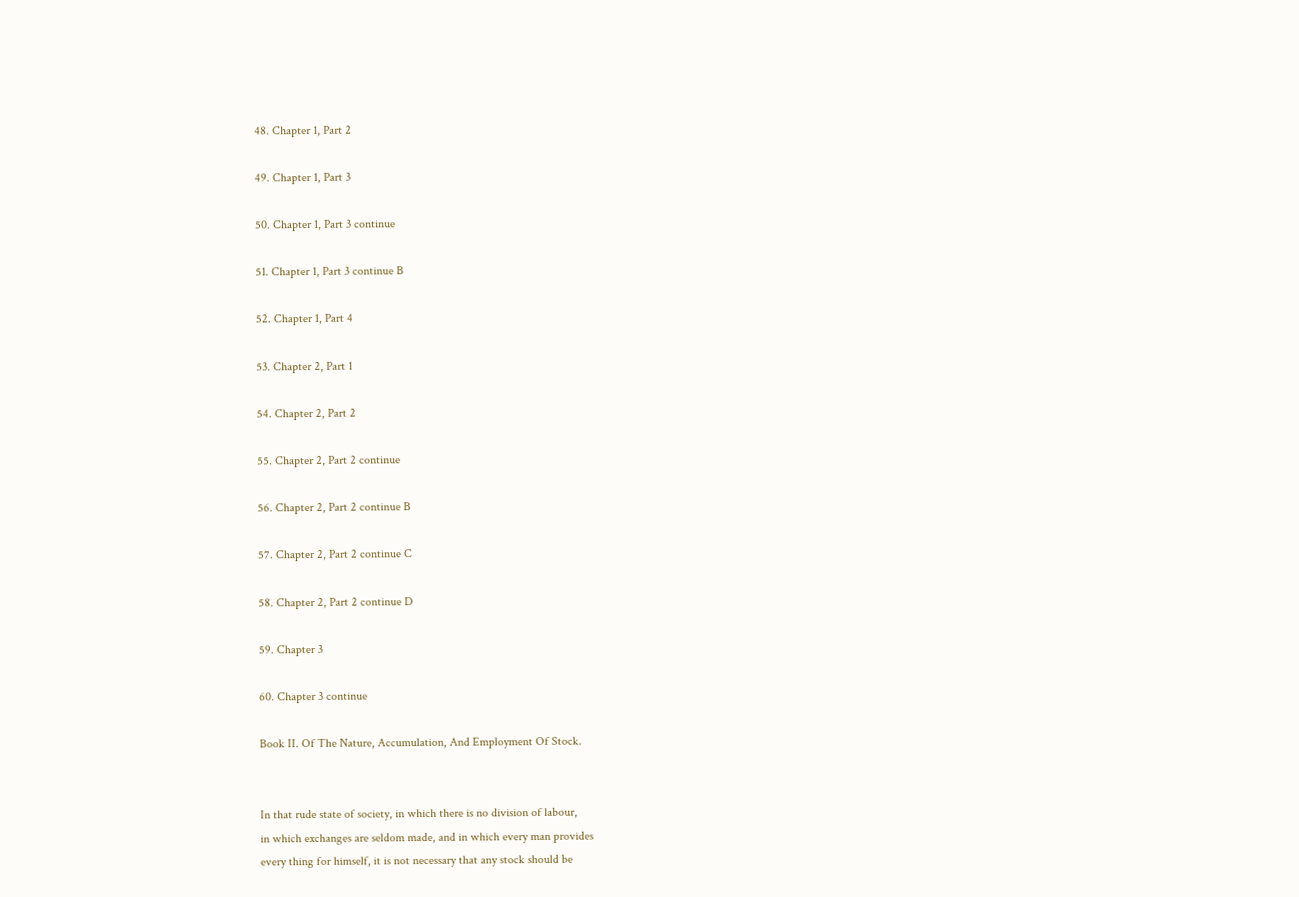48. Chapter 1, Part 2

49. Chapter 1, Part 3

50. Chapter 1, Part 3 continue

51. Chapter 1, Part 3 continue B

52. Chapter 1, Part 4

53. Chapter 2, Part 1

54. Chapter 2, Part 2

55. Chapter 2, Part 2 continue

56. Chapter 2, Part 2 continue B

57. Chapter 2, Part 2 continue C

58. Chapter 2, Part 2 continue D

59. Chapter 3

60. Chapter 3 continue

Book II. Of The Nature, Accumulation, And Employment Of Stock.


In that rude state of society, in which there is no division of labour,
in which exchanges are seldom made, and in which every man provides
every thing for himself, it is not necessary that any stock should be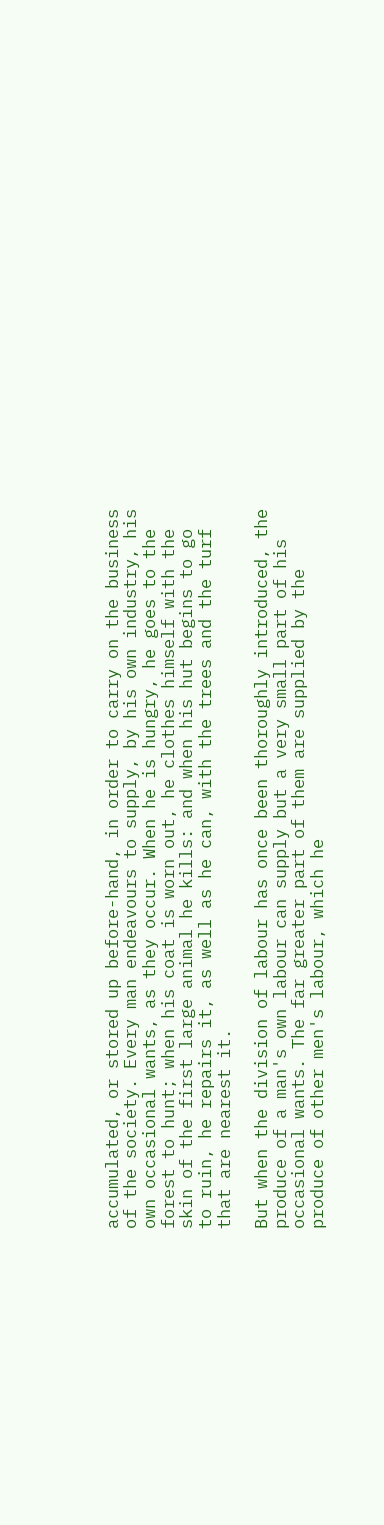accumulated, or stored up before-hand, in order to carry on the business
of the society. Every man endeavours to supply, by his own industry, his
own occasional wants, as they occur. When he is hungry, he goes to the
forest to hunt; when his coat is worn out, he clothes himself with the
skin of the first large animal he kills: and when his hut begins to go
to ruin, he repairs it, as well as he can, with the trees and the turf
that are nearest it.

But when the division of labour has once been thoroughly introduced, the
produce of a man's own labour can supply but a very small part of his
occasional wants. The far greater part of them are supplied by the
produce of other men's labour, which he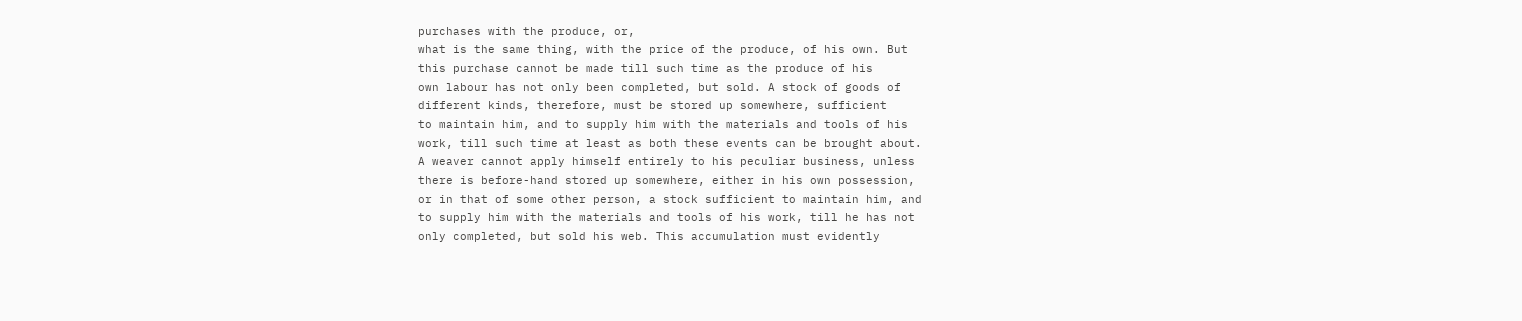purchases with the produce, or,
what is the same thing, with the price of the produce, of his own. But
this purchase cannot be made till such time as the produce of his
own labour has not only been completed, but sold. A stock of goods of
different kinds, therefore, must be stored up somewhere, sufficient
to maintain him, and to supply him with the materials and tools of his
work, till such time at least as both these events can be brought about.
A weaver cannot apply himself entirely to his peculiar business, unless
there is before-hand stored up somewhere, either in his own possession,
or in that of some other person, a stock sufficient to maintain him, and
to supply him with the materials and tools of his work, till he has not
only completed, but sold his web. This accumulation must evidently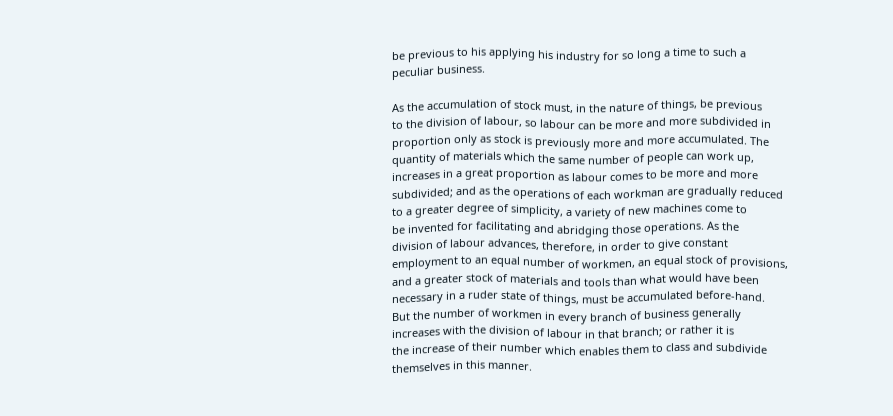be previous to his applying his industry for so long a time to such a
peculiar business.

As the accumulation of stock must, in the nature of things, be previous
to the division of labour, so labour can be more and more subdivided in
proportion only as stock is previously more and more accumulated. The
quantity of materials which the same number of people can work up,
increases in a great proportion as labour comes to be more and more
subdivided; and as the operations of each workman are gradually reduced
to a greater degree of simplicity, a variety of new machines come to
be invented for facilitating and abridging those operations. As the
division of labour advances, therefore, in order to give constant
employment to an equal number of workmen, an equal stock of provisions,
and a greater stock of materials and tools than what would have been
necessary in a ruder state of things, must be accumulated before-hand.
But the number of workmen in every branch of business generally
increases with the division of labour in that branch; or rather it is
the increase of their number which enables them to class and subdivide
themselves in this manner.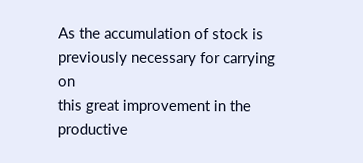As the accumulation of stock is previously necessary for carrying on
this great improvement in the productive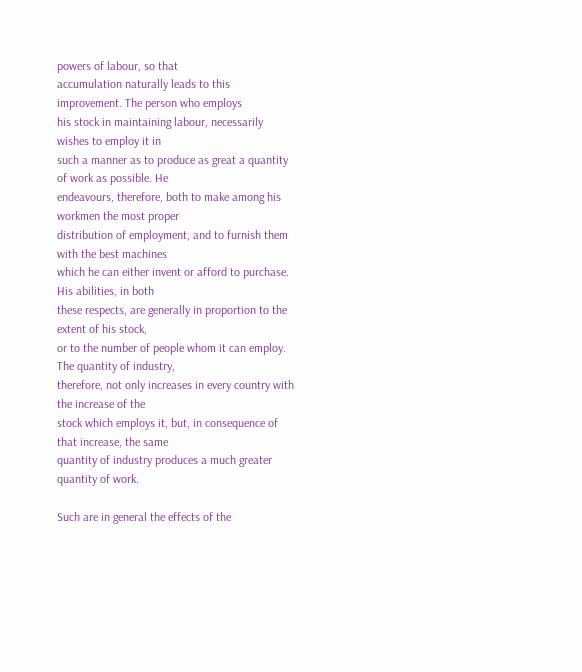powers of labour, so that
accumulation naturally leads to this improvement. The person who employs
his stock in maintaining labour, necessarily wishes to employ it in
such a manner as to produce as great a quantity of work as possible. He
endeavours, therefore, both to make among his workmen the most proper
distribution of employment, and to furnish them with the best machines
which he can either invent or afford to purchase. His abilities, in both
these respects, are generally in proportion to the extent of his stock,
or to the number of people whom it can employ. The quantity of industry,
therefore, not only increases in every country with the increase of the
stock which employs it, but, in consequence of that increase, the same
quantity of industry produces a much greater quantity of work.

Such are in general the effects of the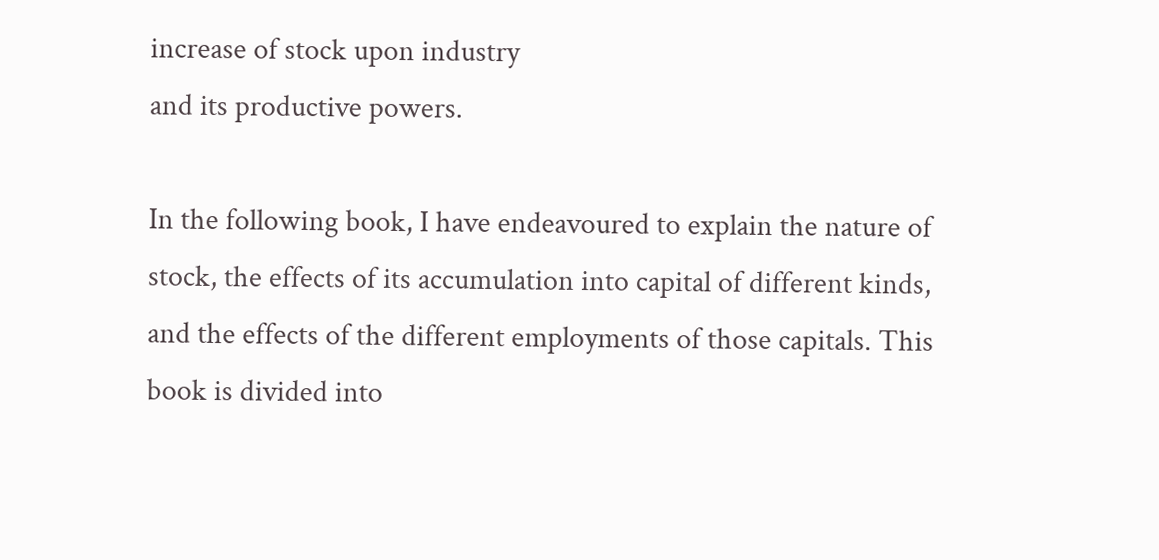increase of stock upon industry
and its productive powers.

In the following book, I have endeavoured to explain the nature of
stock, the effects of its accumulation into capital of different kinds,
and the effects of the different employments of those capitals. This
book is divided into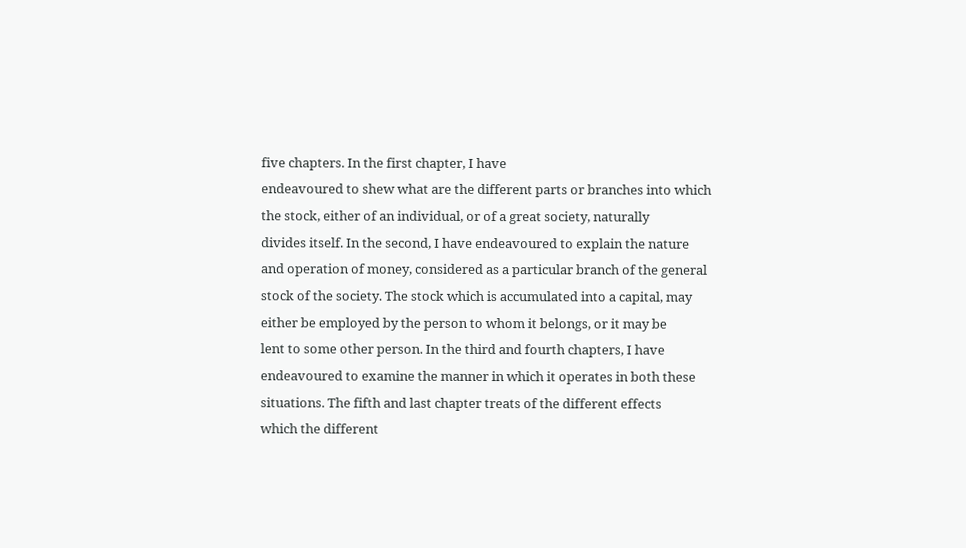five chapters. In the first chapter, I have
endeavoured to shew what are the different parts or branches into which
the stock, either of an individual, or of a great society, naturally
divides itself. In the second, I have endeavoured to explain the nature
and operation of money, considered as a particular branch of the general
stock of the society. The stock which is accumulated into a capital, may
either be employed by the person to whom it belongs, or it may be
lent to some other person. In the third and fourth chapters, I have
endeavoured to examine the manner in which it operates in both these
situations. The fifth and last chapter treats of the different effects
which the different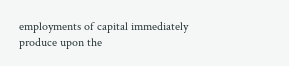employments of capital immediately produce upon the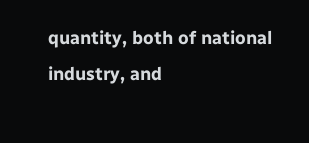quantity, both of national industry, and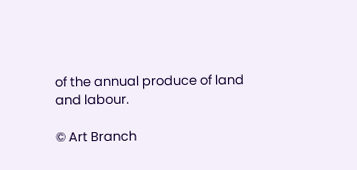of the annual produce of land
and labour.

© Art Branch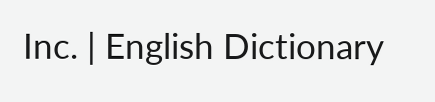Inc. | English Dictionary